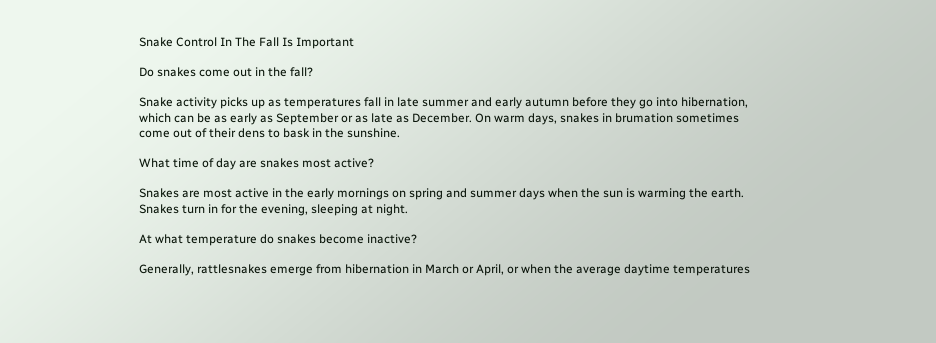Snake Control In The Fall Is Important

Do snakes come out in the fall?

Snake activity picks up as temperatures fall in late summer and early autumn before they go into hibernation, which can be as early as September or as late as December. On warm days, snakes in brumation sometimes come out of their dens to bask in the sunshine.

What time of day are snakes most active?

Snakes are most active in the early mornings on spring and summer days when the sun is warming the earth. Snakes turn in for the evening, sleeping at night.

At what temperature do snakes become inactive?

Generally, rattlesnakes emerge from hibernation in March or April, or when the average daytime temperatures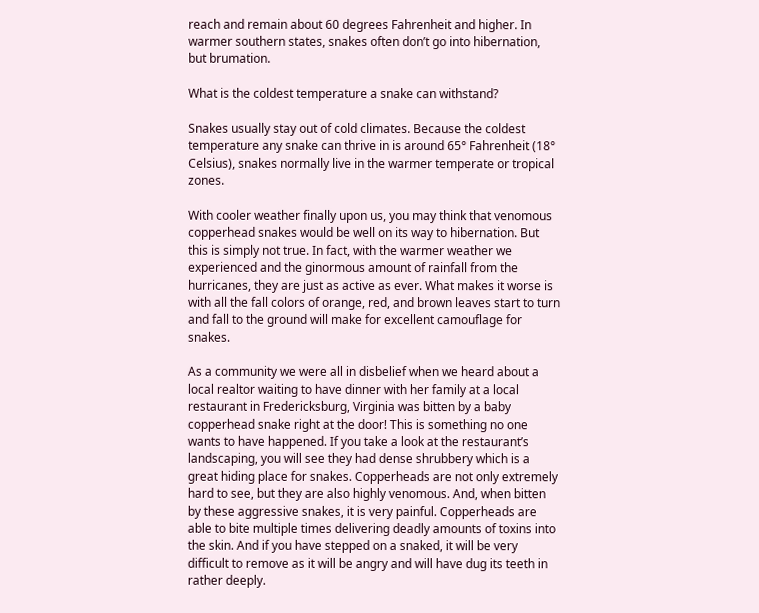reach and remain about 60 degrees Fahrenheit and higher. In warmer southern states, snakes often don’t go into hibernation, but brumation.

What is the coldest temperature a snake can withstand?

Snakes usually stay out of cold climates. Because the coldest temperature any snake can thrive in is around 65° Fahrenheit (18° Celsius), snakes normally live in the warmer temperate or tropical zones.

With cooler weather finally upon us, you may think that venomous copperhead snakes would be well on its way to hibernation. But this is simply not true. In fact, with the warmer weather we experienced and the ginormous amount of rainfall from the hurricanes, they are just as active as ever. What makes it worse is with all the fall colors of orange, red, and brown leaves start to turn and fall to the ground will make for excellent camouflage for snakes.

As a community we were all in disbelief when we heard about a local realtor waiting to have dinner with her family at a local restaurant in Fredericksburg, Virginia was bitten by a baby copperhead snake right at the door! This is something no one wants to have happened. If you take a look at the restaurant’s landscaping, you will see they had dense shrubbery which is a great hiding place for snakes. Copperheads are not only extremely hard to see, but they are also highly venomous. And, when bitten by these aggressive snakes, it is very painful. Copperheads are able to bite multiple times delivering deadly amounts of toxins into the skin. And if you have stepped on a snaked, it will be very difficult to remove as it will be angry and will have dug its teeth in rather deeply.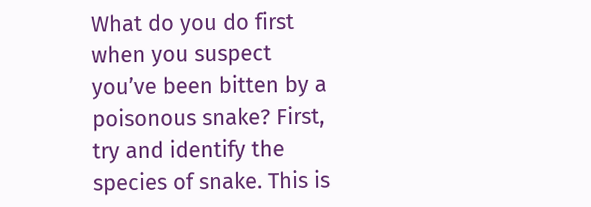What do you do first when you suspect you’ve been bitten by a poisonous snake? First, try and identify the species of snake. This is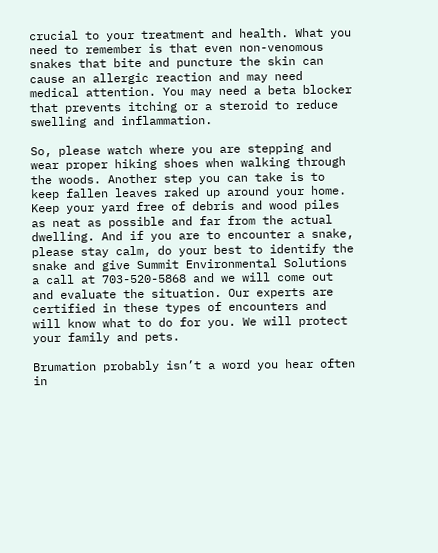crucial to your treatment and health. What you need to remember is that even non-venomous snakes that bite and puncture the skin can cause an allergic reaction and may need medical attention. You may need a beta blocker that prevents itching or a steroid to reduce swelling and inflammation.

So, please watch where you are stepping and wear proper hiking shoes when walking through the woods. Another step you can take is to keep fallen leaves raked up around your home. Keep your yard free of debris and wood piles as neat as possible and far from the actual dwelling. And if you are to encounter a snake, please stay calm, do your best to identify the snake and give Summit Environmental Solutions a call at 703-520-5868 and we will come out and evaluate the situation. Our experts are certified in these types of encounters and will know what to do for you. We will protect your family and pets.

Brumation probably isn’t a word you hear often in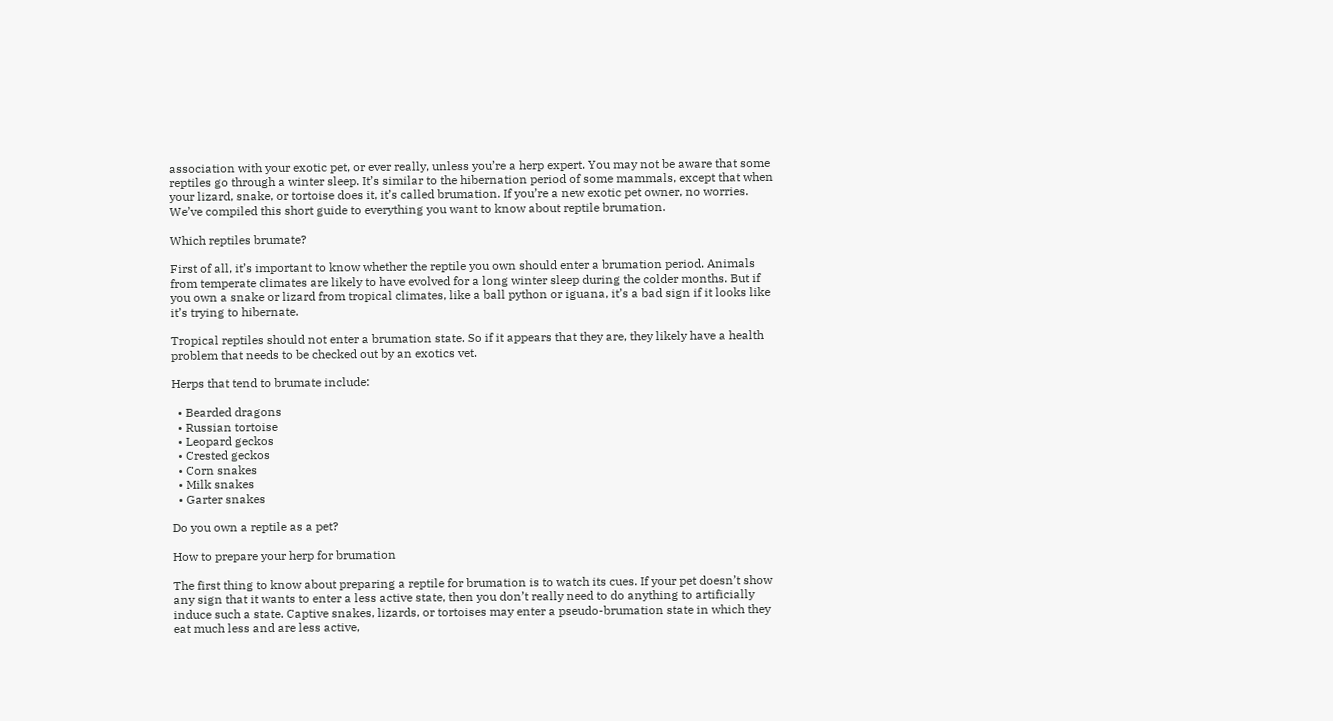association with your exotic pet, or ever really, unless you’re a herp expert. You may not be aware that some reptiles go through a winter sleep. It’s similar to the hibernation period of some mammals, except that when your lizard, snake, or tortoise does it, it’s called brumation. If you’re a new exotic pet owner, no worries. We’ve compiled this short guide to everything you want to know about reptile brumation.

Which reptiles brumate?

First of all, it’s important to know whether the reptile you own should enter a brumation period. Animals from temperate climates are likely to have evolved for a long winter sleep during the colder months. But if you own a snake or lizard from tropical climates, like a ball python or iguana, it’s a bad sign if it looks like it’s trying to hibernate.

Tropical reptiles should not enter a brumation state. So if it appears that they are, they likely have a health problem that needs to be checked out by an exotics vet.

Herps that tend to brumate include:

  • Bearded dragons
  • Russian tortoise
  • Leopard geckos
  • Crested geckos
  • Corn snakes
  • Milk snakes
  • Garter snakes

Do you own a reptile as a pet?

How to prepare your herp for brumation

The first thing to know about preparing a reptile for brumation is to watch its cues. If your pet doesn’t show any sign that it wants to enter a less active state, then you don’t really need to do anything to artificially induce such a state. Captive snakes, lizards, or tortoises may enter a pseudo-brumation state in which they eat much less and are less active,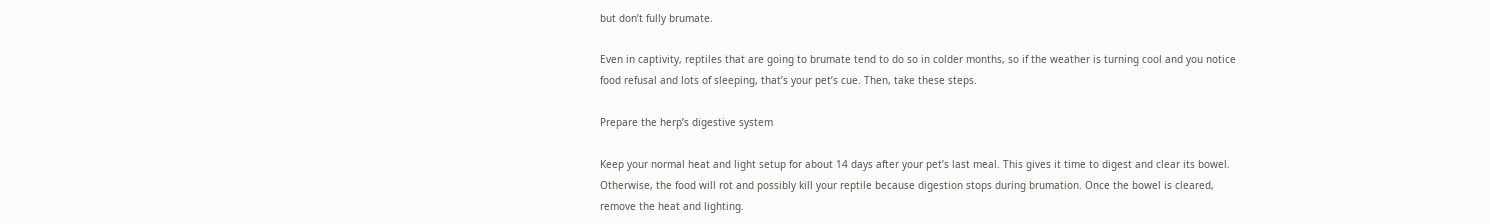but don’t fully brumate.

Even in captivity, reptiles that are going to brumate tend to do so in colder months, so if the weather is turning cool and you notice food refusal and lots of sleeping, that’s your pet’s cue. Then, take these steps.

Prepare the herp’s digestive system

Keep your normal heat and light setup for about 14 days after your pet’s last meal. This gives it time to digest and clear its bowel. Otherwise, the food will rot and possibly kill your reptile because digestion stops during brumation. Once the bowel is cleared, remove the heat and lighting.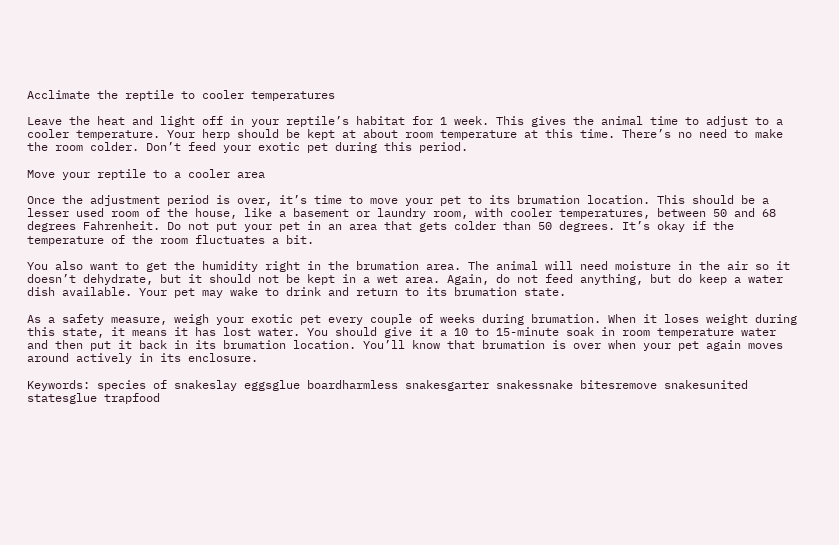Acclimate the reptile to cooler temperatures

Leave the heat and light off in your reptile’s habitat for 1 week. This gives the animal time to adjust to a cooler temperature. Your herp should be kept at about room temperature at this time. There’s no need to make the room colder. Don’t feed your exotic pet during this period.

Move your reptile to a cooler area

Once the adjustment period is over, it’s time to move your pet to its brumation location. This should be a lesser used room of the house, like a basement or laundry room, with cooler temperatures, between 50 and 68 degrees Fahrenheit. Do not put your pet in an area that gets colder than 50 degrees. It’s okay if the temperature of the room fluctuates a bit.

You also want to get the humidity right in the brumation area. The animal will need moisture in the air so it doesn’t dehydrate, but it should not be kept in a wet area. Again, do not feed anything, but do keep a water dish available. Your pet may wake to drink and return to its brumation state.

As a safety measure, weigh your exotic pet every couple of weeks during brumation. When it loses weight during this state, it means it has lost water. You should give it a 10 to 15-minute soak in room temperature water and then put it back in its brumation location. You’ll know that brumation is over when your pet again moves around actively in its enclosure.

Keywords: species of snakeslay eggsglue boardharmless snakesgarter snakessnake bitesremove snakesunited statesglue trapfood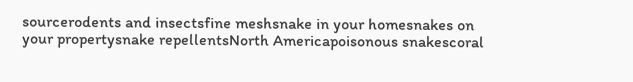sourcerodents and insectsfine meshsnake in your homesnakes on your propertysnake repellentsNorth Americapoisonous snakescoral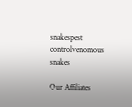snakespest controlvenomous snakes

Our Affiliates